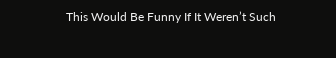This Would Be Funny If It Weren’t Such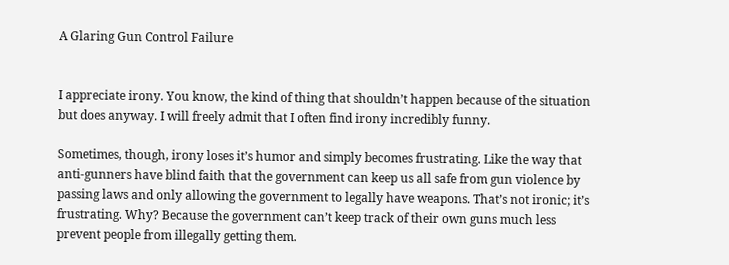A Glaring Gun Control Failure


I appreciate irony. You know, the kind of thing that shouldn’t happen because of the situation but does anyway. I will freely admit that I often find irony incredibly funny.

Sometimes, though, irony loses it’s humor and simply becomes frustrating. Like the way that anti-gunners have blind faith that the government can keep us all safe from gun violence by passing laws and only allowing the government to legally have weapons. That’s not ironic; it’s frustrating. Why? Because the government can’t keep track of their own guns much less prevent people from illegally getting them.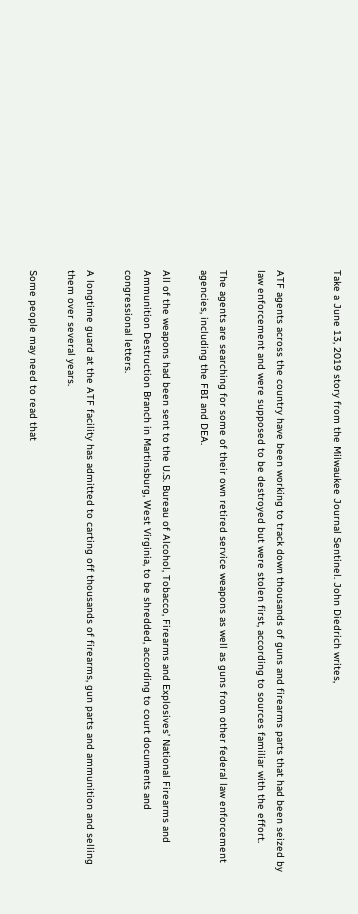Take a June 13, 2019 story from the Milwaukee Journal Sentinel. John Diedrich writes,


ATF agents across the country have been working to track down thousands of guns and firearms parts that had been seized by law enforcement and were supposed to be destroyed but were stolen first, according to sources familiar with the effort.

The agents are searching for some of their own retired service weapons as well as guns from other federal law enforcement agencies, including the FBI and DEA.

All of the weapons had been sent to the U.S. Bureau of Alcohol, Tobacco, Firearms and Explosives’ National Firearms and Ammunition Destruction Branch in Martinsburg, West Virginia, to be shredded, according to court documents and congressional letters.

A longtime guard at the ATF facility has admitted to carting off thousands of firearms, gun parts and ammunition and selling them over several years.

Some people may need to read that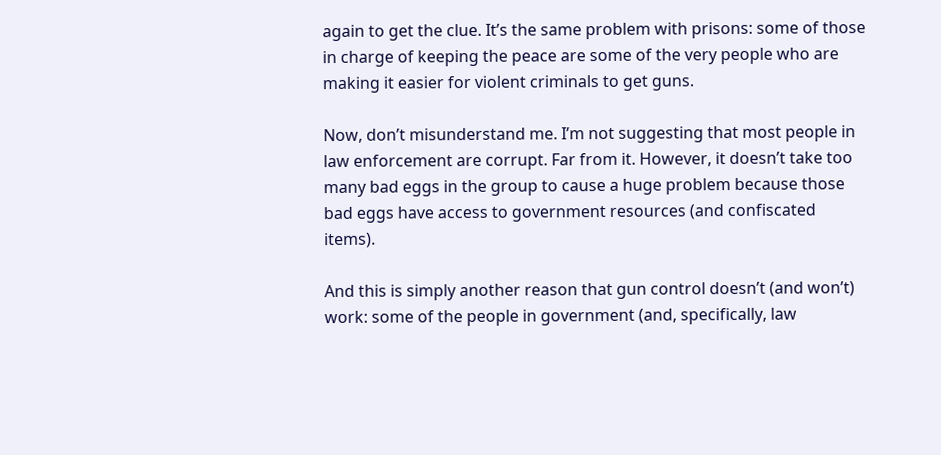again to get the clue. It’s the same problem with prisons: some of those in charge of keeping the peace are some of the very people who are making it easier for violent criminals to get guns.

Now, don’t misunderstand me. I’m not suggesting that most people in law enforcement are corrupt. Far from it. However, it doesn’t take too many bad eggs in the group to cause a huge problem because those bad eggs have access to government resources (and confiscated items).

And this is simply another reason that gun control doesn’t (and won’t) work: some of the people in government (and, specifically, law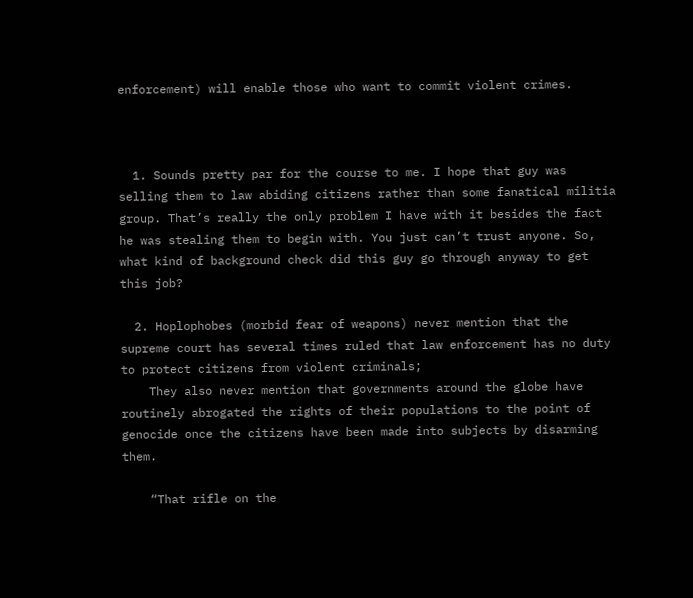enforcement) will enable those who want to commit violent crimes.



  1. Sounds pretty par for the course to me. I hope that guy was selling them to law abiding citizens rather than some fanatical militia group. That’s really the only problem I have with it besides the fact he was stealing them to begin with. You just can’t trust anyone. So, what kind of background check did this guy go through anyway to get this job?

  2. Hoplophobes (morbid fear of weapons) never mention that the supreme court has several times ruled that law enforcement has no duty to protect citizens from violent criminals;
    They also never mention that governments around the globe have routinely abrogated the rights of their populations to the point of genocide once the citizens have been made into subjects by disarming them.

    “That rifle on the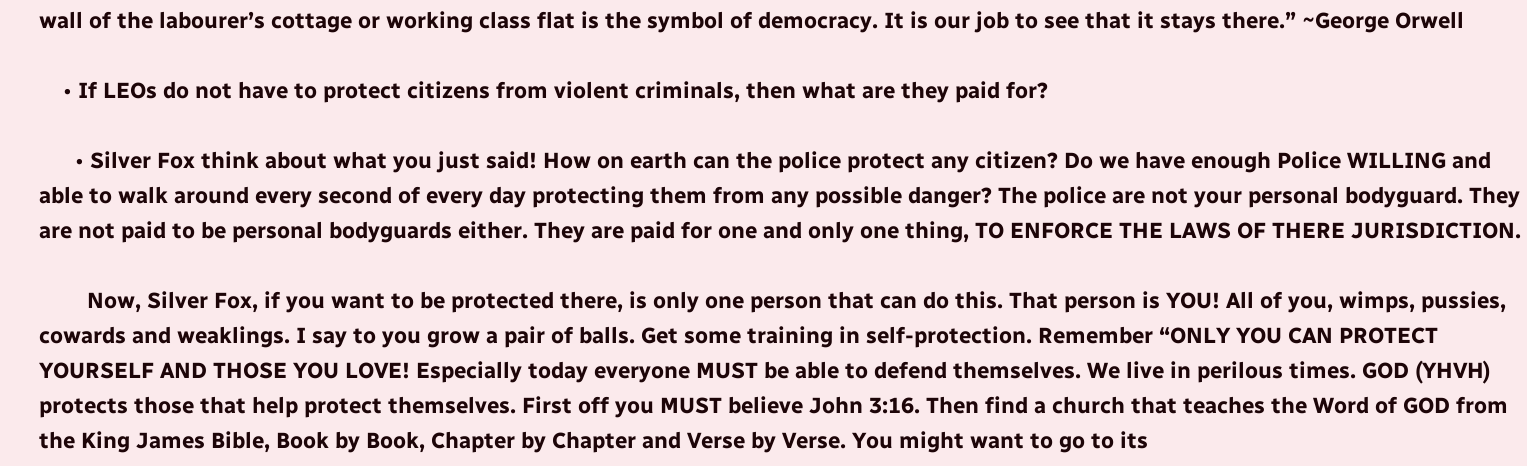wall of the labourer’s cottage or working class flat is the symbol of democracy. It is our job to see that it stays there.” ~George Orwell

    • If LEOs do not have to protect citizens from violent criminals, then what are they paid for?

      • Silver Fox think about what you just said! How on earth can the police protect any citizen? Do we have enough Police WILLING and able to walk around every second of every day protecting them from any possible danger? The police are not your personal bodyguard. They are not paid to be personal bodyguards either. They are paid for one and only one thing, TO ENFORCE THE LAWS OF THERE JURISDICTION.

        Now, Silver Fox, if you want to be protected there, is only one person that can do this. That person is YOU! All of you, wimps, pussies, cowards and weaklings. I say to you grow a pair of balls. Get some training in self-protection. Remember “ONLY YOU CAN PROTECT YOURSELF AND THOSE YOU LOVE! Especially today everyone MUST be able to defend themselves. We live in perilous times. GOD (YHVH) protects those that help protect themselves. First off you MUST believe John 3:16. Then find a church that teaches the Word of GOD from the King James Bible, Book by Book, Chapter by Chapter and Verse by Verse. You might want to go to its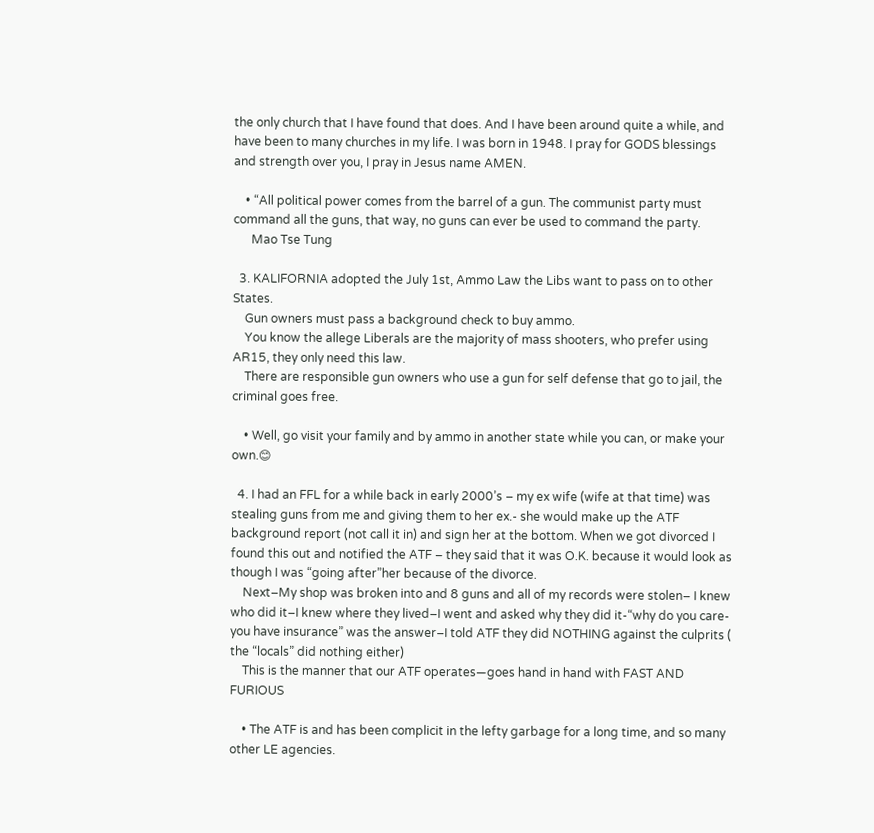the only church that I have found that does. And I have been around quite a while, and have been to many churches in my life. I was born in 1948. I pray for GODS blessings and strength over you, I pray in Jesus name AMEN.

    • “All political power comes from the barrel of a gun. The communist party must command all the guns, that way, no guns can ever be used to command the party.
      Mao Tse Tung

  3. KALIFORNIA adopted the July 1st, Ammo Law the Libs want to pass on to other States.
    Gun owners must pass a background check to buy ammo.
    You know the allege Liberals are the majority of mass shooters, who prefer using AR15, they only need this law.
    There are responsible gun owners who use a gun for self defense that go to jail, the criminal goes free.

    • Well, go visit your family and by ammo in another state while you can, or make your own.😊

  4. I had an FFL for a while back in early 2000’s – my ex wife (wife at that time) was stealing guns from me and giving them to her ex.- she would make up the ATF background report (not call it in) and sign her at the bottom. When we got divorced I found this out and notified the ATF – they said that it was O.K. because it would look as though I was “going after”her because of the divorce.
    Next–My shop was broken into and 8 guns and all of my records were stolen– I knew who did it–I knew where they lived–I went and asked why they did it-“why do you care-you have insurance” was the answer–I told ATF they did NOTHING against the culprits ( the “locals” did nothing either)
    This is the manner that our ATF operates—goes hand in hand with FAST AND FURIOUS

    • The ATF is and has been complicit in the lefty garbage for a long time, and so many other LE agencies.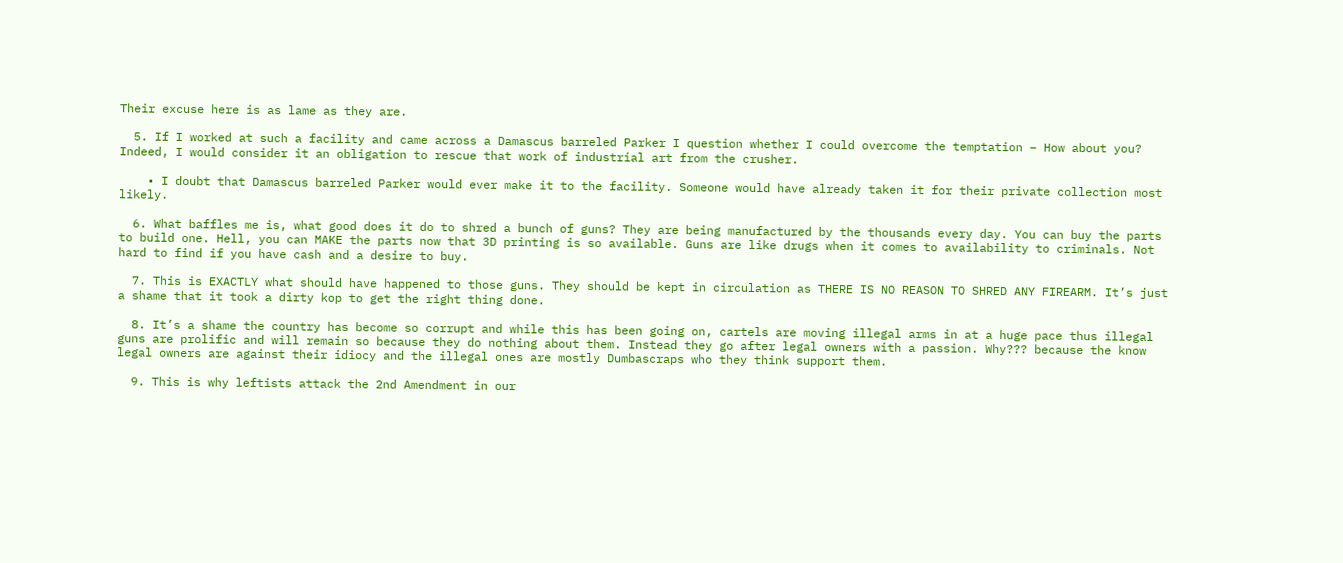Their excuse here is as lame as they are.

  5. If I worked at such a facility and came across a Damascus barreled Parker I question whether I could overcome the temptation – How about you? Indeed, I would consider it an obligation to rescue that work of industrial art from the crusher.

    • I doubt that Damascus barreled Parker would ever make it to the facility. Someone would have already taken it for their private collection most likely.

  6. What baffles me is, what good does it do to shred a bunch of guns? They are being manufactured by the thousands every day. You can buy the parts to build one. Hell, you can MAKE the parts now that 3D printing is so available. Guns are like drugs when it comes to availability to criminals. Not hard to find if you have cash and a desire to buy.

  7. This is EXACTLY what should have happened to those guns. They should be kept in circulation as THERE IS NO REASON TO SHRED ANY FIREARM. It’s just a shame that it took a dirty kop to get the right thing done.

  8. It’s a shame the country has become so corrupt and while this has been going on, cartels are moving illegal arms in at a huge pace thus illegal guns are prolific and will remain so because they do nothing about them. Instead they go after legal owners with a passion. Why??? because the know legal owners are against their idiocy and the illegal ones are mostly Dumbascraps who they think support them.

  9. This is why leftists attack the 2nd Amendment in our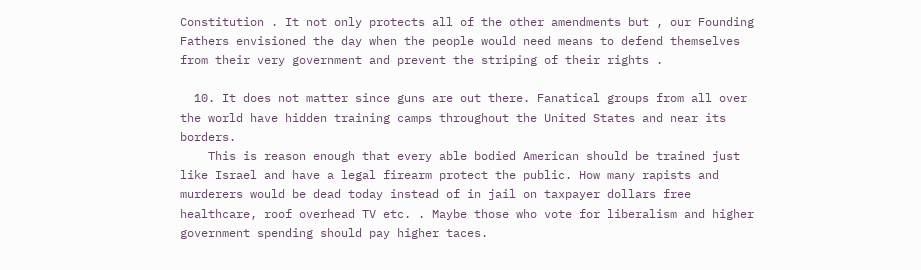Constitution . It not only protects all of the other amendments but , our Founding Fathers envisioned the day when the people would need means to defend themselves from their very government and prevent the striping of their rights .

  10. It does not matter since guns are out there. Fanatical groups from all over the world have hidden training camps throughout the United States and near its borders.
    This is reason enough that every able bodied American should be trained just like Israel and have a legal firearm protect the public. How many rapists and murderers would be dead today instead of in jail on taxpayer dollars free healthcare, roof overhead TV etc. . Maybe those who vote for liberalism and higher government spending should pay higher taces.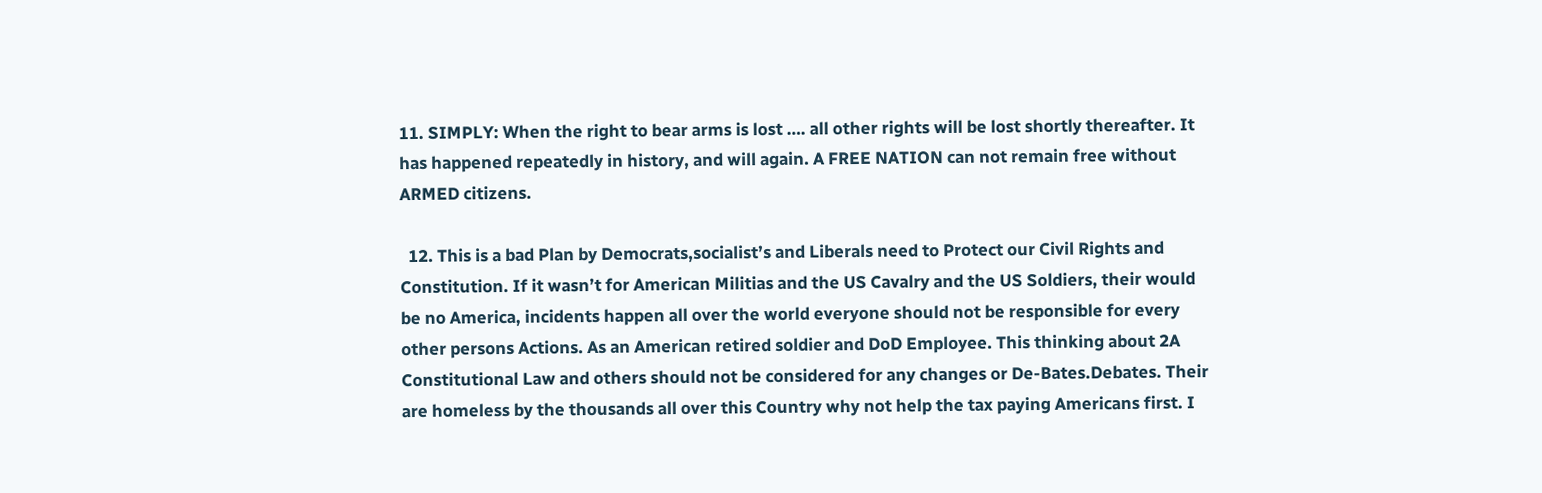11. SIMPLY: When the right to bear arms is lost …. all other rights will be lost shortly thereafter. It has happened repeatedly in history, and will again. A FREE NATION can not remain free without ARMED citizens.

  12. This is a bad Plan by Democrats,socialist’s and Liberals need to Protect our Civil Rights and Constitution. If it wasn’t for American Militias and the US Cavalry and the US Soldiers, their would be no America, incidents happen all over the world everyone should not be responsible for every other persons Actions. As an American retired soldier and DoD Employee. This thinking about 2A Constitutional Law and others should not be considered for any changes or De-Bates.Debates. Their are homeless by the thousands all over this Country why not help the tax paying Americans first. I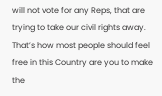will not vote for any Reps, that are trying to take our civil rights away. That’s how most people should feel free in this Country are you to make the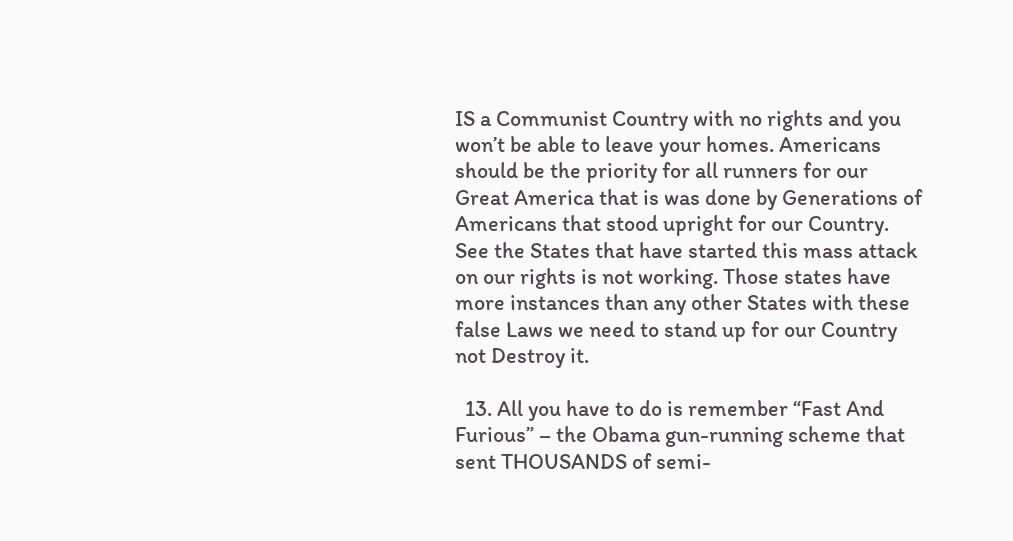IS a Communist Country with no rights and you won’t be able to leave your homes. Americans should be the priority for all runners for our Great America that is was done by Generations of Americans that stood upright for our Country. See the States that have started this mass attack on our rights is not working. Those states have more instances than any other States with these false Laws we need to stand up for our Country not Destroy it.

  13. All you have to do is remember “Fast And Furious” – the Obama gun-running scheme that sent THOUSANDS of semi-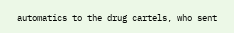automatics to the drug cartels, who sent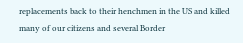replacements back to their henchmen in the US and killed many of our citizens and several Border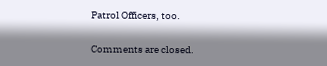Patrol Officers, too.

Comments are closed.